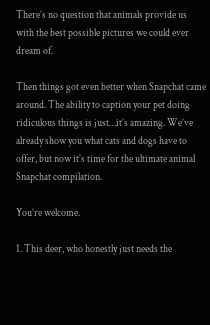There’s no question that animals provide us with the best possible pictures we could ever dream of.

Then things got even better when Snapchat came around. The ability to caption your pet doing ridiculous things is just…it’s amazing. We’ve already show you what cats and dogs have to offer, but now it’s time for the ultimate animal Snapchat compilation.

You’re welcome.

1. This deer, who honestly just needs the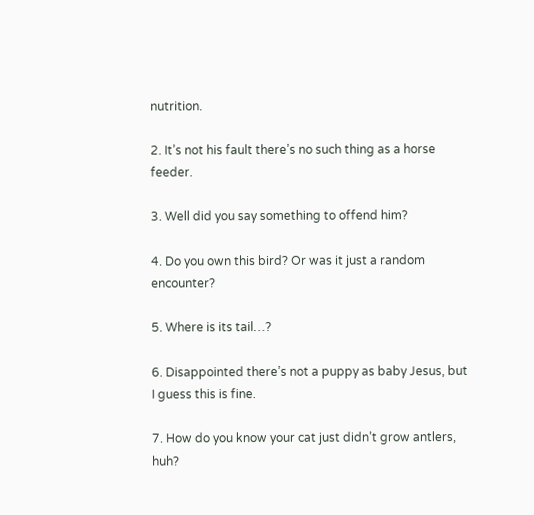nutrition.

2. It’s not his fault there’s no such thing as a horse feeder.

3. Well did you say something to offend him?

4. Do you own this bird? Or was it just a random encounter?

5. Where is its tail…?

6. Disappointed there’s not a puppy as baby Jesus, but I guess this is fine.

7. How do you know your cat just didn’t grow antlers, huh?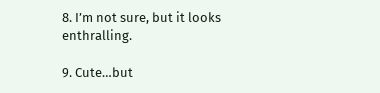8. I’m not sure, but it looks enthralling.

9. Cute…but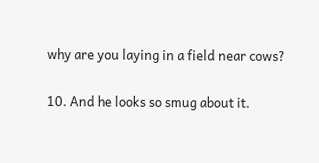why are you laying in a field near cows?

10. And he looks so smug about it.